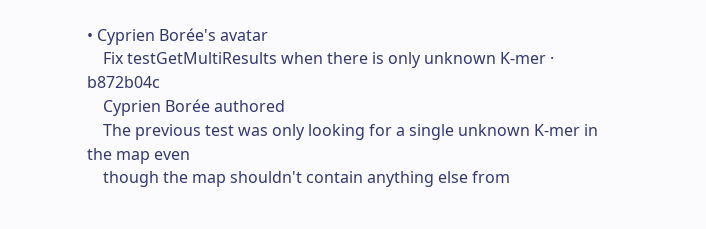• Cyprien Borée's avatar
    Fix testGetMultiResults when there is only unknown K-mer · b872b04c
    Cyprien Borée authored
    The previous test was only looking for a single unknown K-mer in the map even
    though the map shouldn't contain anything else from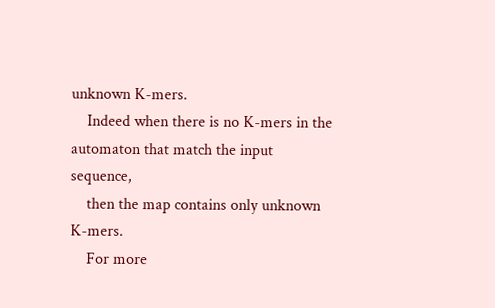unknown K-mers.
    Indeed when there is no K-mers in the automaton that match the input sequence,
    then the map contains only unknown K-mers.
    For more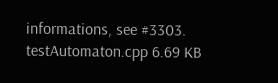informations, see #3303.
testAutomaton.cpp 6.69 KB